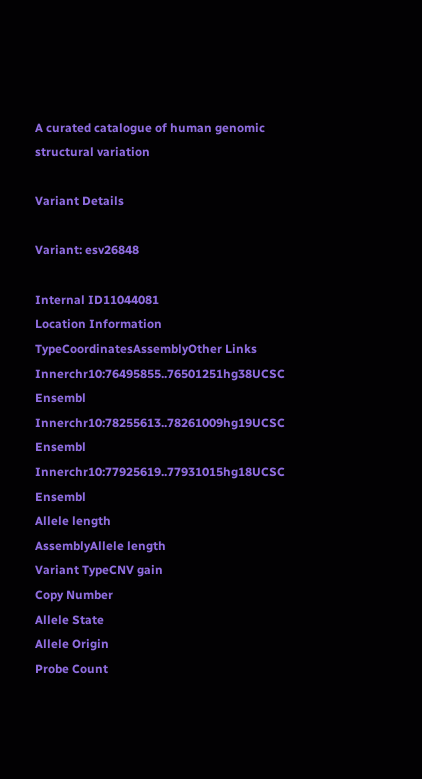A curated catalogue of human genomic structural variation

Variant Details

Variant: esv26848

Internal ID11044081
Location Information
TypeCoordinatesAssemblyOther Links
Innerchr10:76495855..76501251hg38UCSC Ensembl
Innerchr10:78255613..78261009hg19UCSC Ensembl
Innerchr10:77925619..77931015hg18UCSC Ensembl
Allele length
AssemblyAllele length
Variant TypeCNV gain
Copy Number
Allele State
Allele Origin
Probe Count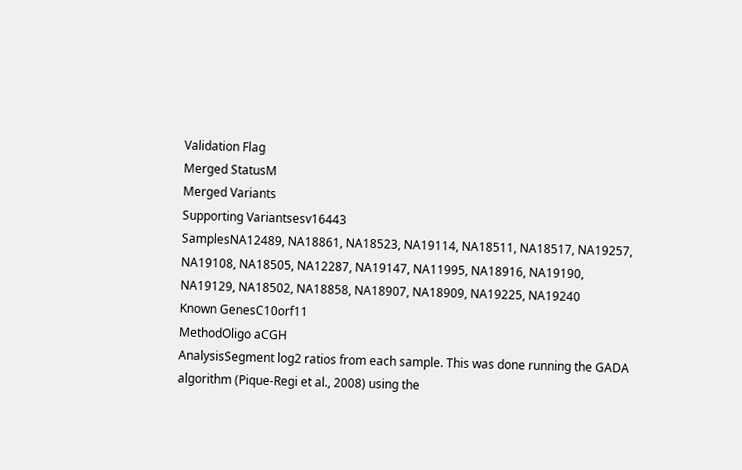Validation Flag
Merged StatusM
Merged Variants
Supporting Variantsesv16443
SamplesNA12489, NA18861, NA18523, NA19114, NA18511, NA18517, NA19257, NA19108, NA18505, NA12287, NA19147, NA11995, NA18916, NA19190, NA19129, NA18502, NA18858, NA18907, NA18909, NA19225, NA19240
Known GenesC10orf11
MethodOligo aCGH
AnalysisSegment log2 ratios from each sample. This was done running the GADA algorithm (Pique-Regi et al., 2008) using the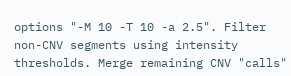options "-M 10 -T 10 -a 2.5". Filter non-CNV segments using intensity thresholds. Merge remaining CNV "calls"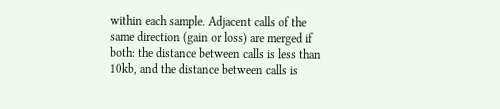within each sample. Adjacent calls of the same direction (gain or loss) are merged if both: the distance between calls is less than 10kb, and the distance between calls is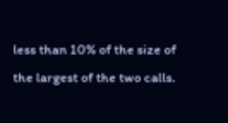less than 10% of the size of the largest of the two calls.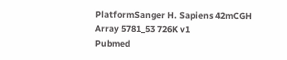PlatformSanger H. Sapiens 42mCGH Array 5781_53 726K v1
Pubmed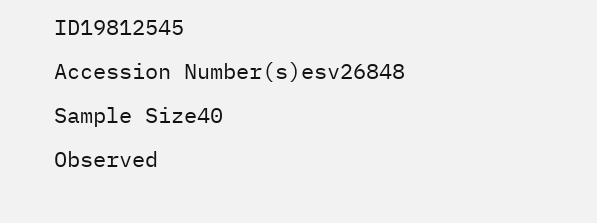ID19812545
Accession Number(s)esv26848
Sample Size40
Observed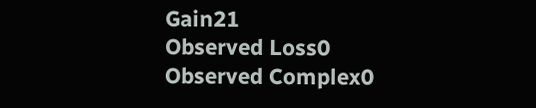Gain21
Observed Loss0
Observed Complex0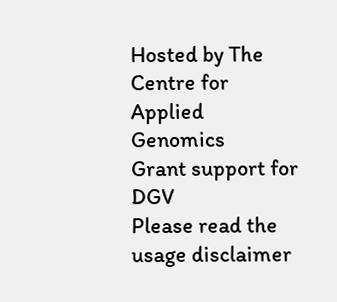Hosted by The Centre for Applied Genomics
Grant support for DGV
Please read the usage disclaimer